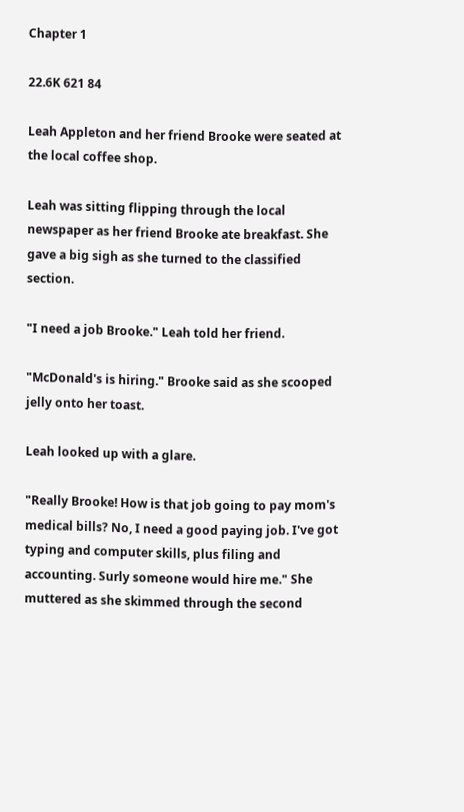Chapter 1

22.6K 621 84

Leah Appleton and her friend Brooke were seated at the local coffee shop.

Leah was sitting flipping through the local newspaper as her friend Brooke ate breakfast. She gave a big sigh as she turned to the classified section.

"I need a job Brooke." Leah told her friend.

"McDonald's is hiring." Brooke said as she scooped jelly onto her toast.

Leah looked up with a glare.

"Really Brooke! How is that job going to pay mom's medical bills? No, I need a good paying job. I've got typing and computer skills, plus filing and accounting. Surly someone would hire me." She muttered as she skimmed through the second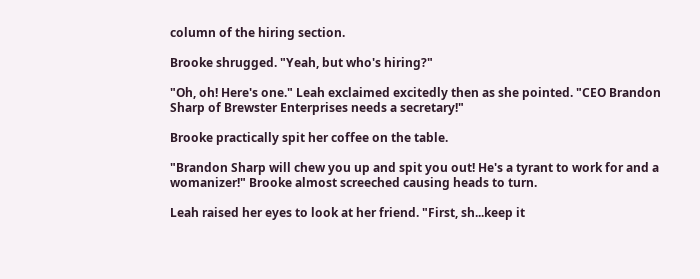column of the hiring section.

Brooke shrugged. "Yeah, but who's hiring?"

"Oh, oh! Here's one." Leah exclaimed excitedly then as she pointed. "CEO Brandon Sharp of Brewster Enterprises needs a secretary!"

Brooke practically spit her coffee on the table.

"Brandon Sharp will chew you up and spit you out! He's a tyrant to work for and a womanizer!" Brooke almost screeched causing heads to turn.

Leah raised her eyes to look at her friend. "First, sh...keep it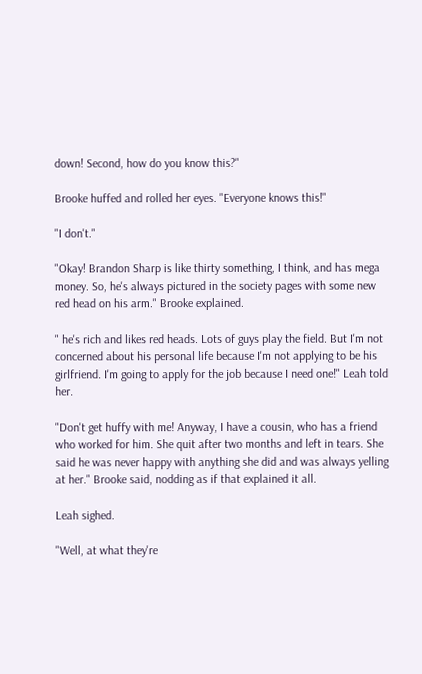down! Second, how do you know this?"

Brooke huffed and rolled her eyes. "Everyone knows this!"

"I don't."

"Okay! Brandon Sharp is like thirty something, I think, and has mega money. So, he's always pictured in the society pages with some new red head on his arm." Brooke explained.

" he's rich and likes red heads. Lots of guys play the field. But I'm not concerned about his personal life because I'm not applying to be his girlfriend. I'm going to apply for the job because I need one!" Leah told her.

"Don't get huffy with me! Anyway, I have a cousin, who has a friend who worked for him. She quit after two months and left in tears. She said he was never happy with anything she did and was always yelling at her." Brooke said, nodding as if that explained it all.

Leah sighed.

"Well, at what they're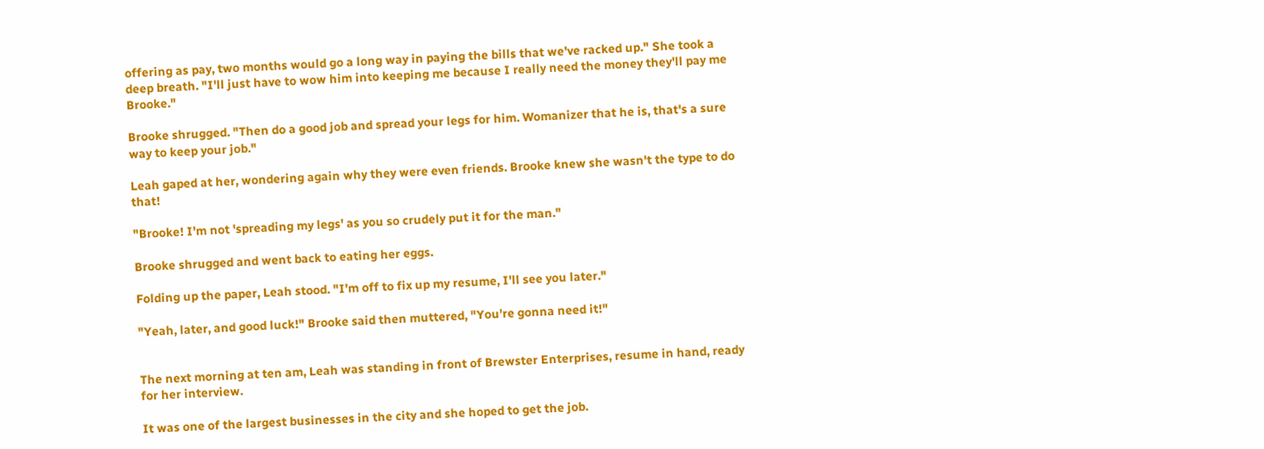offering as pay, two months would go a long way in paying the bills that we've racked up." She took a deep breath. "I'll just have to wow him into keeping me because I really need the money they'll pay me Brooke."

Brooke shrugged. "Then do a good job and spread your legs for him. Womanizer that he is, that's a sure way to keep your job."

Leah gaped at her, wondering again why they were even friends. Brooke knew she wasn't the type to do that!

"Brooke! I'm not 'spreading my legs' as you so crudely put it for the man."

Brooke shrugged and went back to eating her eggs.

Folding up the paper, Leah stood. "I'm off to fix up my resume, I'll see you later."

"Yeah, later, and good luck!" Brooke said then muttered, "You're gonna need it!"


The next morning at ten am, Leah was standing in front of Brewster Enterprises, resume in hand, ready for her interview.

It was one of the largest businesses in the city and she hoped to get the job.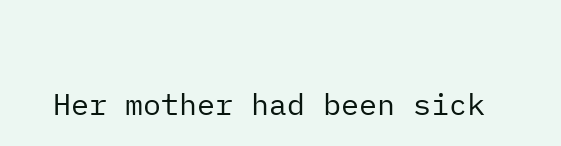Her mother had been sick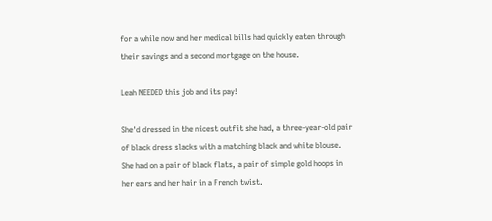for a while now and her medical bills had quickly eaten through their savings and a second mortgage on the house.

Leah NEEDED this job and its pay!

She'd dressed in the nicest outfit she had, a three-year-old pair of black dress slacks with a matching black and white blouse. She had on a pair of black flats, a pair of simple gold hoops in her ears and her hair in a French twist.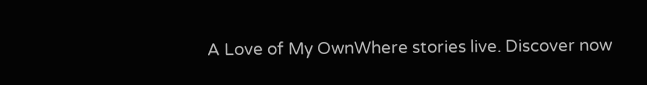A Love of My OwnWhere stories live. Discover now